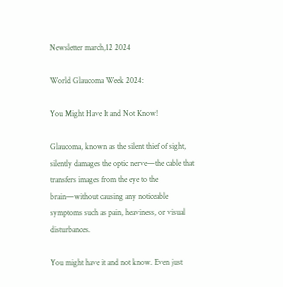Newsletter march,12 2024

World Glaucoma Week 2024:

You Might Have It and Not Know!

Glaucoma, known as the silent thief of sight, silently damages the optic nerve—the cable that transfers images from the eye to the brain—without causing any noticeable symptoms such as pain, heaviness, or visual disturbances.

You might have it and not know. Even just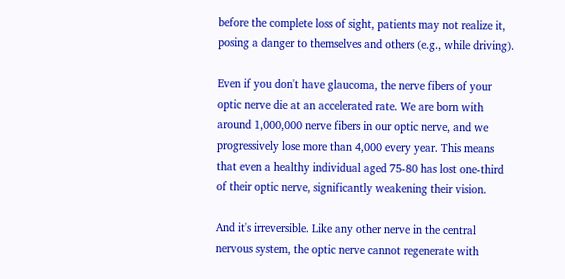before the complete loss of sight, patients may not realize it, posing a danger to themselves and others (e.g., while driving).

Even if you don't have glaucoma, the nerve fibers of your optic nerve die at an accelerated rate. We are born with around 1,000,000 nerve fibers in our optic nerve, and we progressively lose more than 4,000 every year. This means that even a healthy individual aged 75-80 has lost one-third of their optic nerve, significantly weakening their vision.

And it's irreversible. Like any other nerve in the central nervous system, the optic nerve cannot regenerate with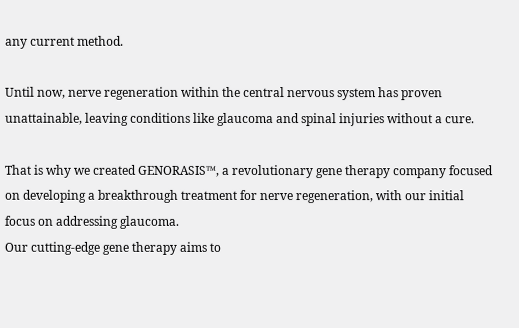any current method.

Until now, nerve regeneration within the central nervous system has proven unattainable, leaving conditions like glaucoma and spinal injuries without a cure.

That is why we created GENORASIS™, a revolutionary gene therapy company focused on developing a breakthrough treatment for nerve regeneration, with our initial focus on addressing glaucoma.
Our cutting-edge gene therapy aims to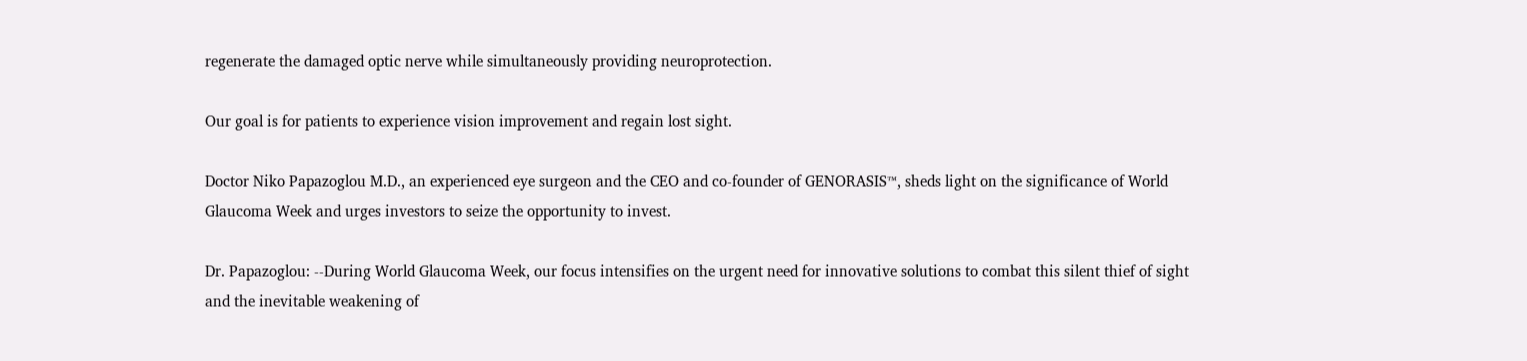regenerate the damaged optic nerve while simultaneously providing neuroprotection.

Our goal is for patients to experience vision improvement and regain lost sight.

Doctor Niko Papazoglou M.D., an experienced eye surgeon and the CEO and co-founder of GENORASIS™, sheds light on the significance of World Glaucoma Week and urges investors to seize the opportunity to invest.

Dr. Papazoglou: --During World Glaucoma Week, our focus intensifies on the urgent need for innovative solutions to combat this silent thief of sight and the inevitable weakening of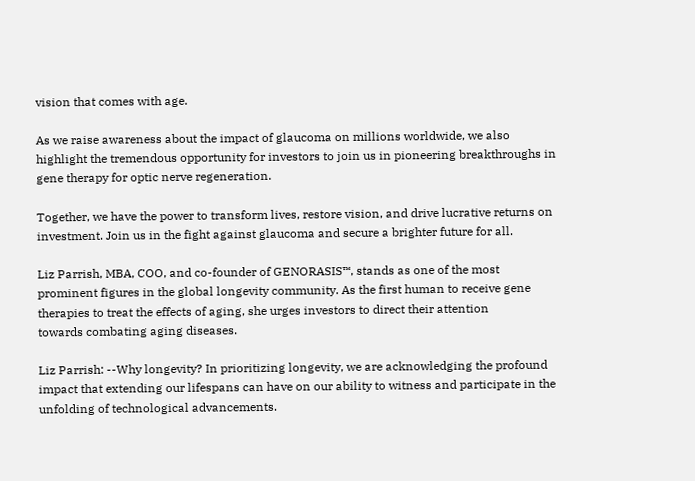vision that comes with age.

As we raise awareness about the impact of glaucoma on millions worldwide, we also highlight the tremendous opportunity for investors to join us in pioneering breakthroughs in gene therapy for optic nerve regeneration.

Together, we have the power to transform lives, restore vision, and drive lucrative returns on investment. Join us in the fight against glaucoma and secure a brighter future for all.

Liz Parrish, MBA, COO, and co-founder of GENORASIS™, stands as one of the most prominent figures in the global longevity community. As the first human to receive gene therapies to treat the effects of aging, she urges investors to direct their attention
towards combating aging diseases.

Liz Parrish: --Why longevity? In prioritizing longevity, we are acknowledging the profound impact that extending our lifespans can have on our ability to witness and participate in the unfolding of technological advancements.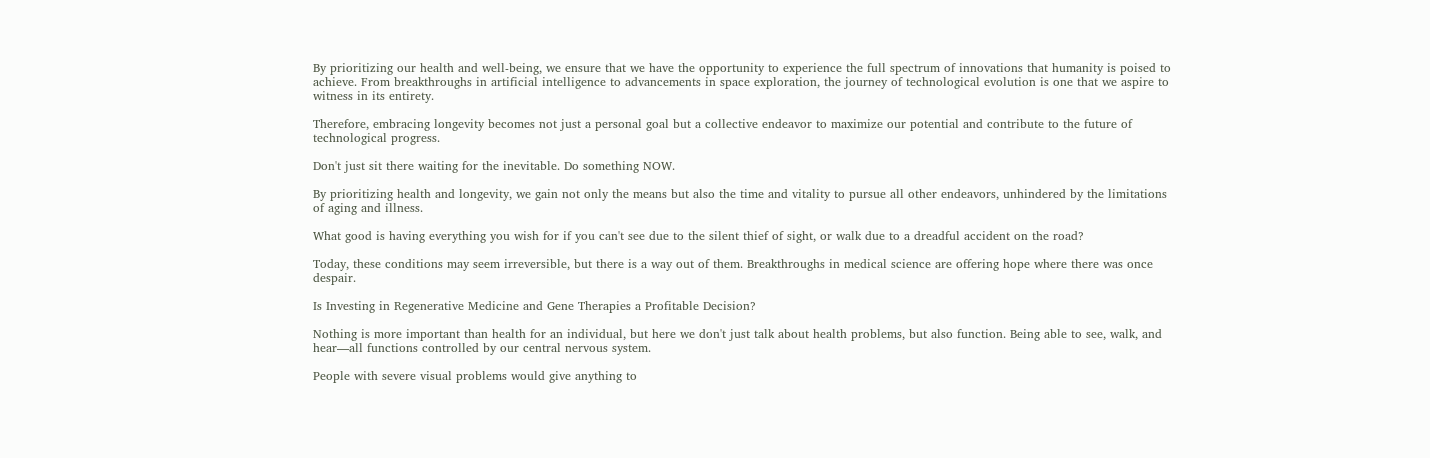By prioritizing our health and well-being, we ensure that we have the opportunity to experience the full spectrum of innovations that humanity is poised to achieve. From breakthroughs in artificial intelligence to advancements in space exploration, the journey of technological evolution is one that we aspire to witness in its entirety.

Therefore, embracing longevity becomes not just a personal goal but a collective endeavor to maximize our potential and contribute to the future of technological progress.

Don't just sit there waiting for the inevitable. Do something NOW.

By prioritizing health and longevity, we gain not only the means but also the time and vitality to pursue all other endeavors, unhindered by the limitations of aging and illness.

What good is having everything you wish for if you can't see due to the silent thief of sight, or walk due to a dreadful accident on the road?

Today, these conditions may seem irreversible, but there is a way out of them. Breakthroughs in medical science are offering hope where there was once despair.

Is Investing in Regenerative Medicine and Gene Therapies a Profitable Decision?

Nothing is more important than health for an individual, but here we don't just talk about health problems, but also function. Being able to see, walk, and hear—all functions controlled by our central nervous system.

People with severe visual problems would give anything to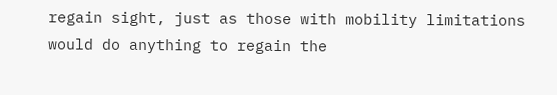regain sight, just as those with mobility limitations would do anything to regain the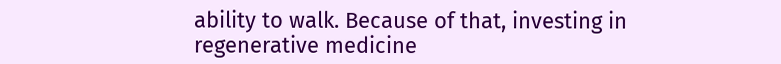ability to walk. Because of that, investing in regenerative medicine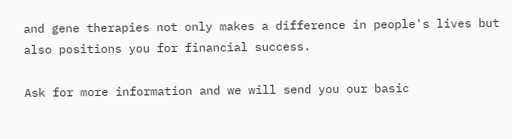and gene therapies not only makes a difference in people's lives but also positions you for financial success.

Ask for more information and we will send you our basic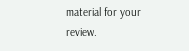material for your review.